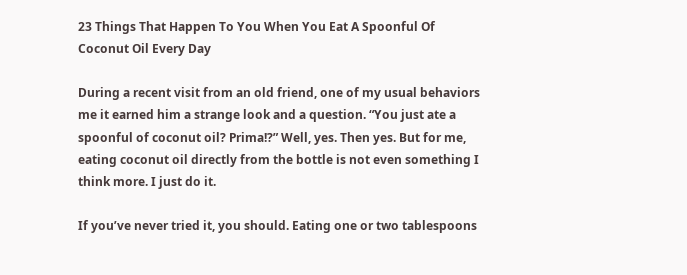23 Things That Happen To You When You Eat A Spoonful Of Coconut Oil Every Day

During a recent visit from an old friend, one of my usual behaviors me it earned him a strange look and a question. “You just ate a spoonful of coconut oil? Prima!?” Well, yes. Then yes. But for me, eating coconut oil directly from the bottle is not even something I think more. I just do it.

If you’ve never tried it, you should. Eating one or two tablespoons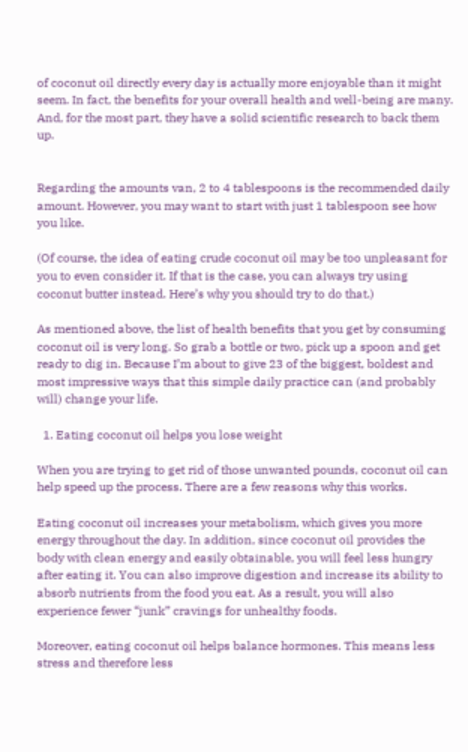of coconut oil directly every day is actually more enjoyable than it might seem. In fact, the benefits for your overall health and well-being are many. And, for the most part, they have a solid scientific research to back them up.


Regarding the amounts van, 2 to 4 tablespoons is the recommended daily amount. However, you may want to start with just 1 tablespoon see how you like.

(Of course, the idea of eating crude coconut oil may be too unpleasant for you to even consider it. If that is the case, you can always try using coconut butter instead. Here’s why you should try to do that.)

As mentioned above, the list of health benefits that you get by consuming coconut oil is very long. So grab a bottle or two, pick up a spoon and get ready to dig in. Because I’m about to give 23 of the biggest, boldest and most impressive ways that this simple daily practice can (and probably will) change your life.

  1. Eating coconut oil helps you lose weight

When you are trying to get rid of those unwanted pounds, coconut oil can help speed up the process. There are a few reasons why this works.

Eating coconut oil increases your metabolism, which gives you more energy throughout the day. In addition, since coconut oil provides the body with clean energy and easily obtainable, you will feel less hungry after eating it. You can also improve digestion and increase its ability to absorb nutrients from the food you eat. As a result, you will also experience fewer “junk” cravings for unhealthy foods.

Moreover, eating coconut oil helps balance hormones. This means less stress and therefore less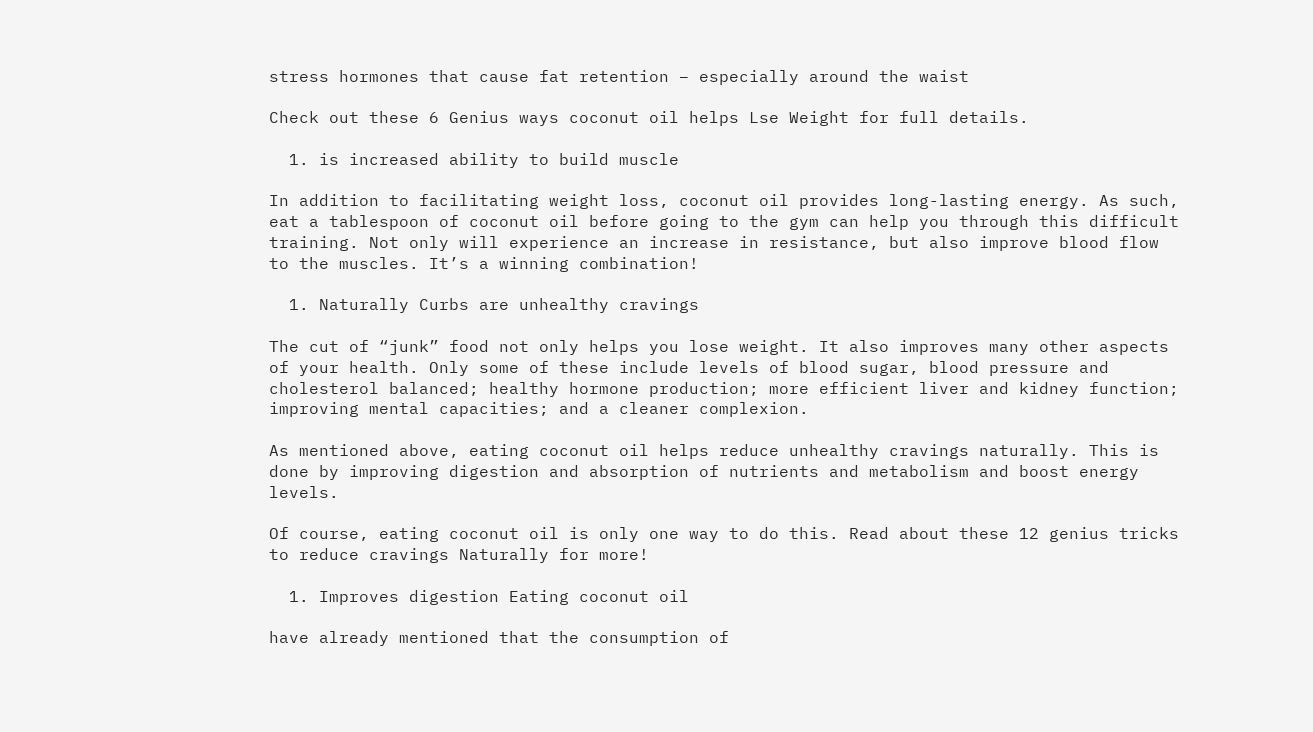stress hormones that cause fat retention – especially around the waist

Check out these 6 Genius ways coconut oil helps Lse Weight for full details.

  1. is increased ability to build muscle

In addition to facilitating weight loss, coconut oil provides long-lasting energy. As such, eat a tablespoon of coconut oil before going to the gym can help you through this difficult training. Not only will experience an increase in resistance, but also improve blood flow to the muscles. It’s a winning combination!

  1. Naturally Curbs are unhealthy cravings

The cut of “junk” food not only helps you lose weight. It also improves many other aspects of your health. Only some of these include levels of blood sugar, blood pressure and cholesterol balanced; healthy hormone production; more efficient liver and kidney function; improving mental capacities; and a cleaner complexion.

As mentioned above, eating coconut oil helps reduce unhealthy cravings naturally. This is done by improving digestion and absorption of nutrients and metabolism and boost energy levels.

Of course, eating coconut oil is only one way to do this. Read about these 12 genius tricks to reduce cravings Naturally for more!

  1. Improves digestion Eating coconut oil

have already mentioned that the consumption of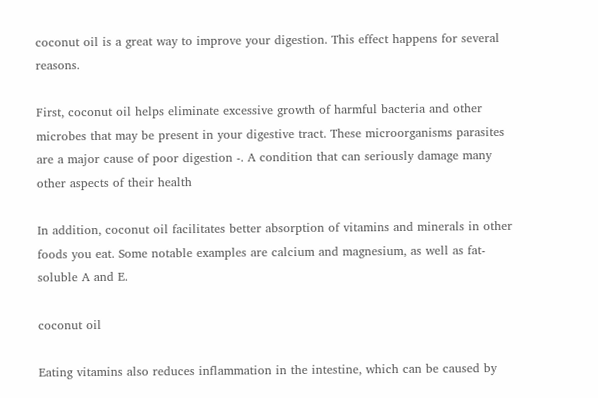coconut oil is a great way to improve your digestion. This effect happens for several reasons.

First, coconut oil helps eliminate excessive growth of harmful bacteria and other microbes that may be present in your digestive tract. These microorganisms parasites are a major cause of poor digestion -. A condition that can seriously damage many other aspects of their health

In addition, coconut oil facilitates better absorption of vitamins and minerals in other foods you eat. Some notable examples are calcium and magnesium, as well as fat-soluble A and E.

coconut oil

Eating vitamins also reduces inflammation in the intestine, which can be caused by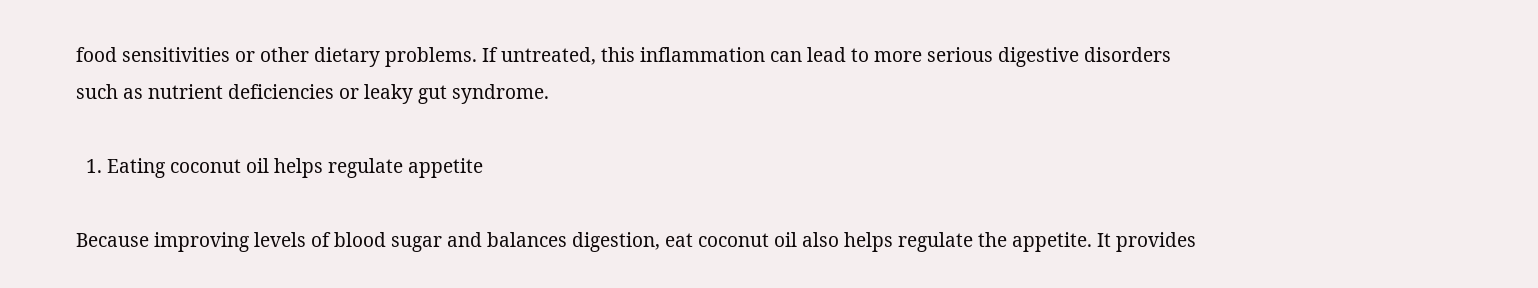food sensitivities or other dietary problems. If untreated, this inflammation can lead to more serious digestive disorders such as nutrient deficiencies or leaky gut syndrome.

  1. Eating coconut oil helps regulate appetite

Because improving levels of blood sugar and balances digestion, eat coconut oil also helps regulate the appetite. It provides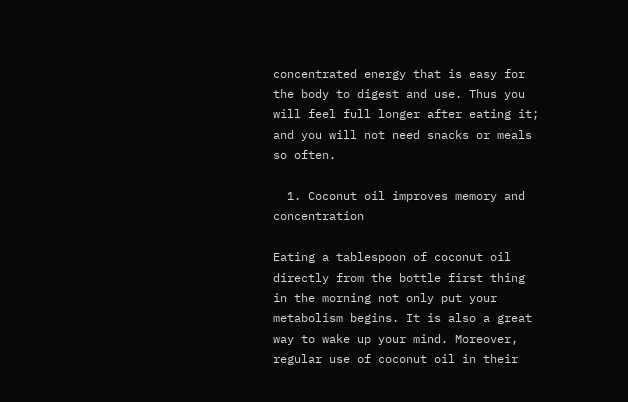concentrated energy that is easy for the body to digest and use. Thus you will feel full longer after eating it; and you will not need snacks or meals so often.

  1. Coconut oil improves memory and concentration

Eating a tablespoon of coconut oil directly from the bottle first thing in the morning not only put your metabolism begins. It is also a great way to wake up your mind. Moreover, regular use of coconut oil in their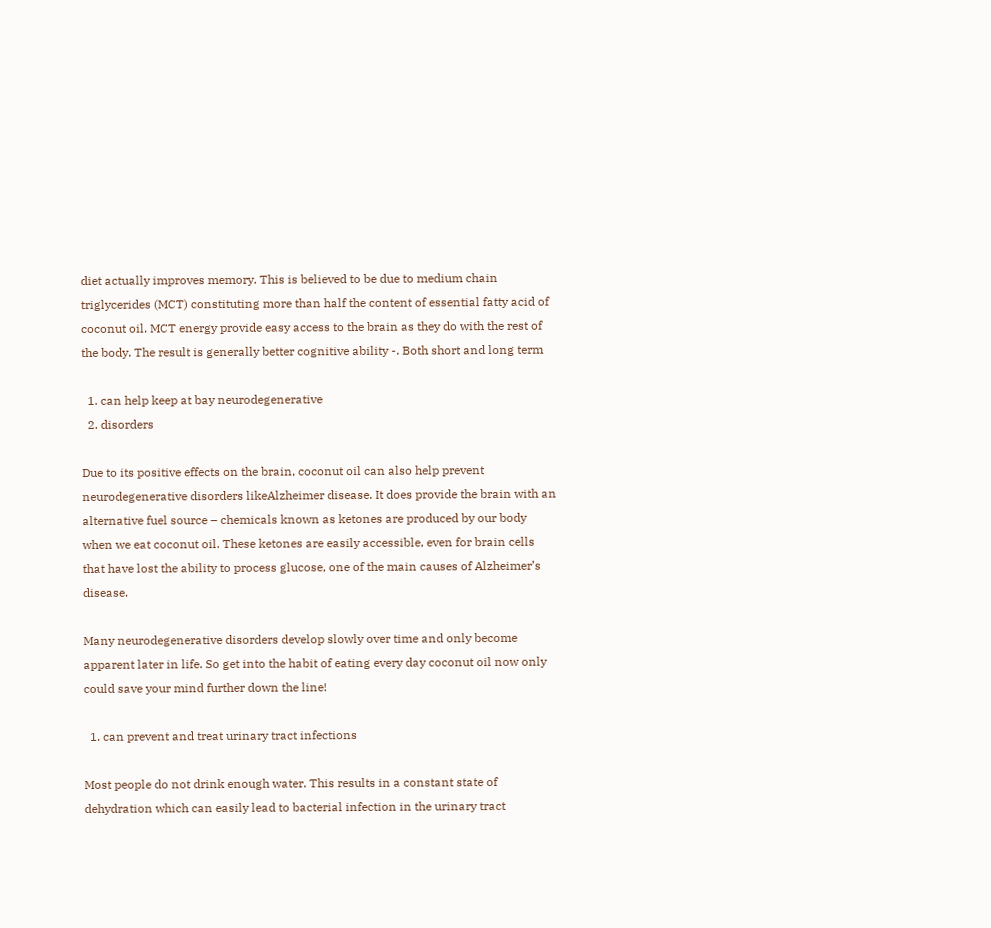diet actually improves memory. This is believed to be due to medium chain triglycerides (MCT) constituting more than half the content of essential fatty acid of coconut oil. MCT energy provide easy access to the brain as they do with the rest of the body. The result is generally better cognitive ability -. Both short and long term

  1. can help keep at bay neurodegenerative
  2. disorders

Due to its positive effects on the brain, coconut oil can also help prevent neurodegenerative disorders likeAlzheimer disease. It does provide the brain with an alternative fuel source – chemicals known as ketones are produced by our body when we eat coconut oil. These ketones are easily accessible, even for brain cells that have lost the ability to process glucose, one of the main causes of Alzheimer’s disease.

Many neurodegenerative disorders develop slowly over time and only become apparent later in life. So get into the habit of eating every day coconut oil now only could save your mind further down the line!

  1. can prevent and treat urinary tract infections

Most people do not drink enough water. This results in a constant state of dehydration which can easily lead to bacterial infection in the urinary tract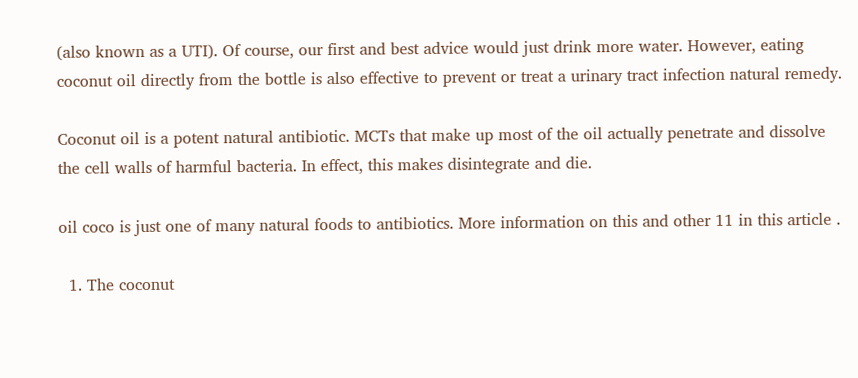(also known as a UTI). Of course, our first and best advice would just drink more water. However, eating coconut oil directly from the bottle is also effective to prevent or treat a urinary tract infection natural remedy.

Coconut oil is a potent natural antibiotic. MCTs that make up most of the oil actually penetrate and dissolve the cell walls of harmful bacteria. In effect, this makes disintegrate and die.

oil coco is just one of many natural foods to antibiotics. More information on this and other 11 in this article .

  1. The coconut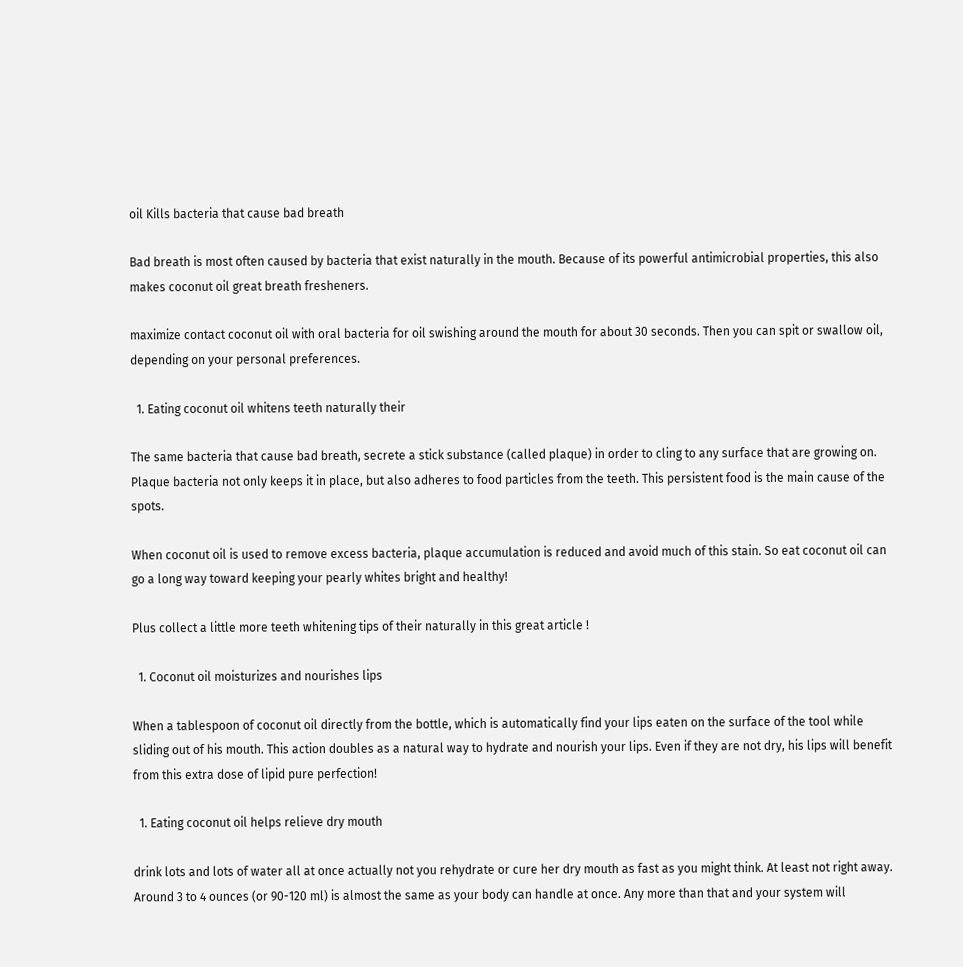oil Kills bacteria that cause bad breath

Bad breath is most often caused by bacteria that exist naturally in the mouth. Because of its powerful antimicrobial properties, this also makes coconut oil great breath fresheners.

maximize contact coconut oil with oral bacteria for oil swishing around the mouth for about 30 seconds. Then you can spit or swallow oil, depending on your personal preferences.

  1. Eating coconut oil whitens teeth naturally their

The same bacteria that cause bad breath, secrete a stick substance (called plaque) in order to cling to any surface that are growing on. Plaque bacteria not only keeps it in place, but also adheres to food particles from the teeth. This persistent food is the main cause of the spots.

When coconut oil is used to remove excess bacteria, plaque accumulation is reduced and avoid much of this stain. So eat coconut oil can go a long way toward keeping your pearly whites bright and healthy!

Plus collect a little more teeth whitening tips of their naturally in this great article !

  1. Coconut oil moisturizes and nourishes lips

When a tablespoon of coconut oil directly from the bottle, which is automatically find your lips eaten on the surface of the tool while sliding out of his mouth. This action doubles as a natural way to hydrate and nourish your lips. Even if they are not dry, his lips will benefit from this extra dose of lipid pure perfection!

  1. Eating coconut oil helps relieve dry mouth

drink lots and lots of water all at once actually not you rehydrate or cure her dry mouth as fast as you might think. At least not right away. Around 3 to 4 ounces (or 90-120 ml) is almost the same as your body can handle at once. Any more than that and your system will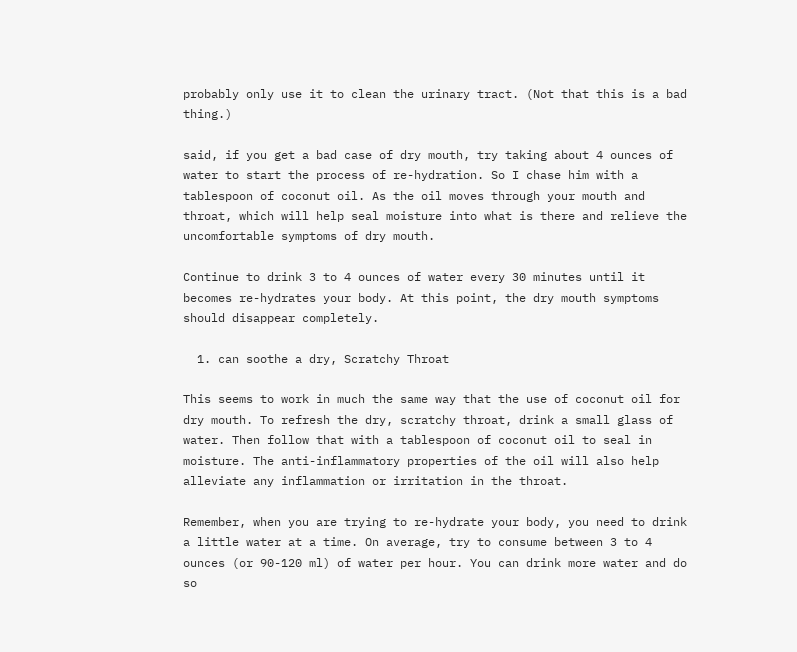probably only use it to clean the urinary tract. (Not that this is a bad thing.)

said, if you get a bad case of dry mouth, try taking about 4 ounces of water to start the process of re-hydration. So I chase him with a tablespoon of coconut oil. As the oil moves through your mouth and throat, which will help seal moisture into what is there and relieve the uncomfortable symptoms of dry mouth.

Continue to drink 3 to 4 ounces of water every 30 minutes until it becomes re-hydrates your body. At this point, the dry mouth symptoms should disappear completely.

  1. can soothe a dry, Scratchy Throat

This seems to work in much the same way that the use of coconut oil for dry mouth. To refresh the dry, scratchy throat, drink a small glass of water. Then follow that with a tablespoon of coconut oil to seal in moisture. The anti-inflammatory properties of the oil will also help alleviate any inflammation or irritation in the throat.

Remember, when you are trying to re-hydrate your body, you need to drink a little water at a time. On average, try to consume between 3 to 4 ounces (or 90-120 ml) of water per hour. You can drink more water and do so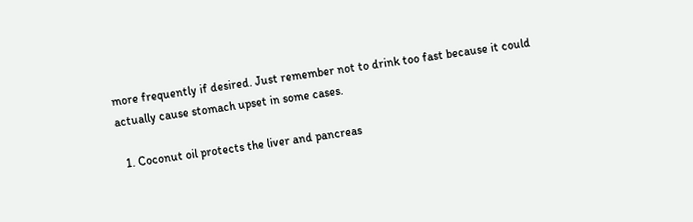more frequently if desired. Just remember not to drink too fast because it could actually cause stomach upset in some cases.

  1. Coconut oil protects the liver and pancreas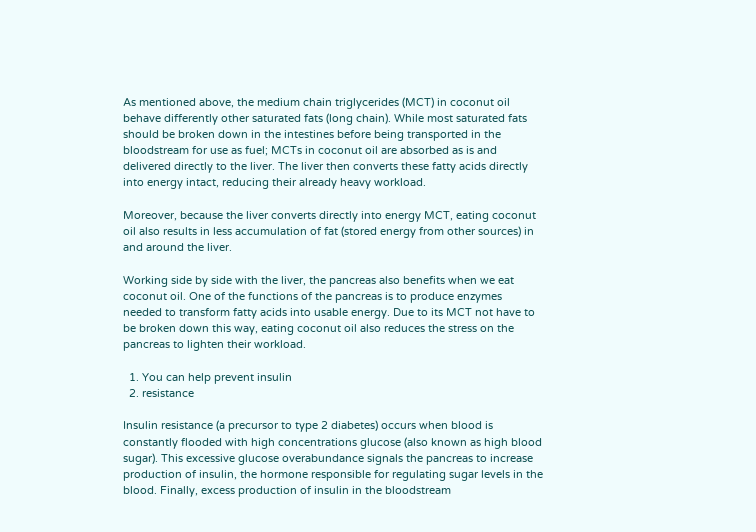As mentioned above, the medium chain triglycerides (MCT) in coconut oil behave differently other saturated fats (long chain). While most saturated fats should be broken down in the intestines before being transported in the bloodstream for use as fuel; MCTs in coconut oil are absorbed as is and delivered directly to the liver. The liver then converts these fatty acids directly into energy intact, reducing their already heavy workload.

Moreover, because the liver converts directly into energy MCT, eating coconut oil also results in less accumulation of fat (stored energy from other sources) in and around the liver.

Working side by side with the liver, the pancreas also benefits when we eat coconut oil. One of the functions of the pancreas is to produce enzymes needed to transform fatty acids into usable energy. Due to its MCT not have to be broken down this way, eating coconut oil also reduces the stress on the pancreas to lighten their workload.

  1. You can help prevent insulin
  2. resistance

Insulin resistance (a precursor to type 2 diabetes) occurs when blood is constantly flooded with high concentrations glucose (also known as high blood sugar). This excessive glucose overabundance signals the pancreas to increase production of insulin, the hormone responsible for regulating sugar levels in the blood. Finally, excess production of insulin in the bloodstream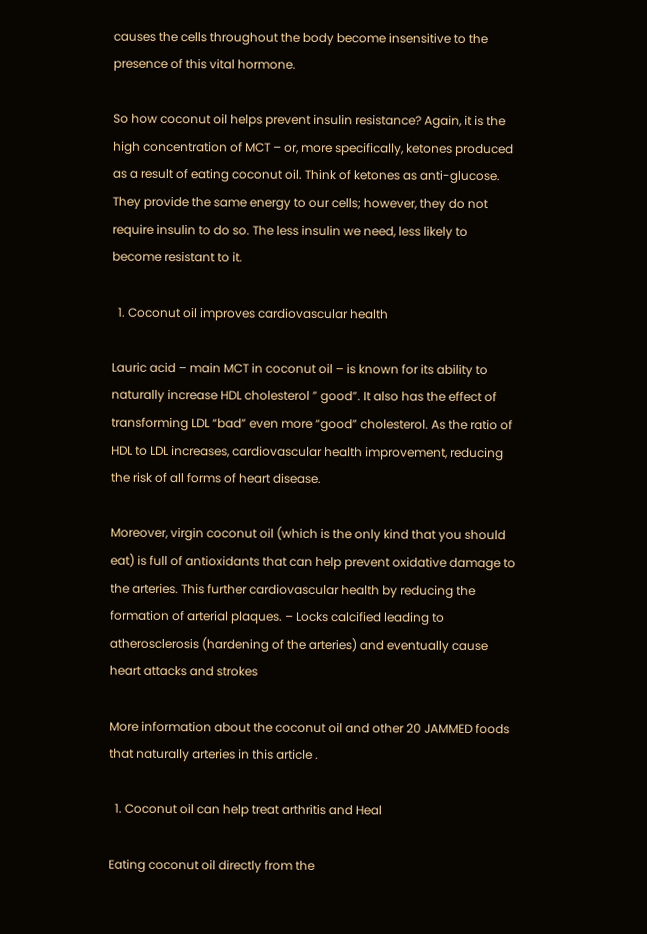causes the cells throughout the body become insensitive to the presence of this vital hormone.

So how coconut oil helps prevent insulin resistance? Again, it is the high concentration of MCT – or, more specifically, ketones produced as a result of eating coconut oil. Think of ketones as anti-glucose. They provide the same energy to our cells; however, they do not require insulin to do so. The less insulin we need, less likely to become resistant to it.

  1. Coconut oil improves cardiovascular health

Lauric acid – main MCT in coconut oil – is known for its ability to naturally increase HDL cholesterol ” good”. It also has the effect of transforming LDL “bad” even more “good” cholesterol. As the ratio of HDL to LDL increases, cardiovascular health improvement, reducing the risk of all forms of heart disease.

Moreover, virgin coconut oil (which is the only kind that you should eat) is full of antioxidants that can help prevent oxidative damage to the arteries. This further cardiovascular health by reducing the formation of arterial plaques. – Locks calcified leading to atherosclerosis (hardening of the arteries) and eventually cause heart attacks and strokes

More information about the coconut oil and other 20 JAMMED foods that naturally arteries in this article .

  1. Coconut oil can help treat arthritis and Heal

Eating coconut oil directly from the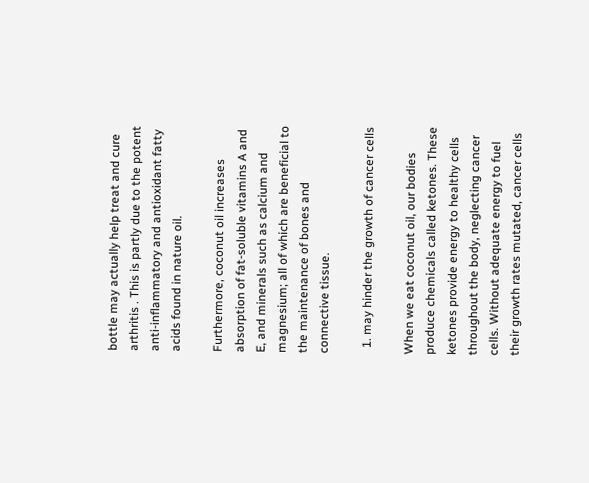bottle may actually help treat and cure arthritis . This is partly due to the potent anti-inflammatory and antioxidant fatty acids found in nature oil.

Furthermore, coconut oil increases absorption of fat-soluble vitamins A and E, and minerals such as calcium and magnesium; all of which are beneficial to the maintenance of bones and connective tissue.

  1. may hinder the growth of cancer cells

When we eat coconut oil, our bodies produce chemicals called ketones. These ketones provide energy to healthy cells throughout the body, neglecting cancer cells. Without adequate energy to fuel their growth rates mutated, cancer cells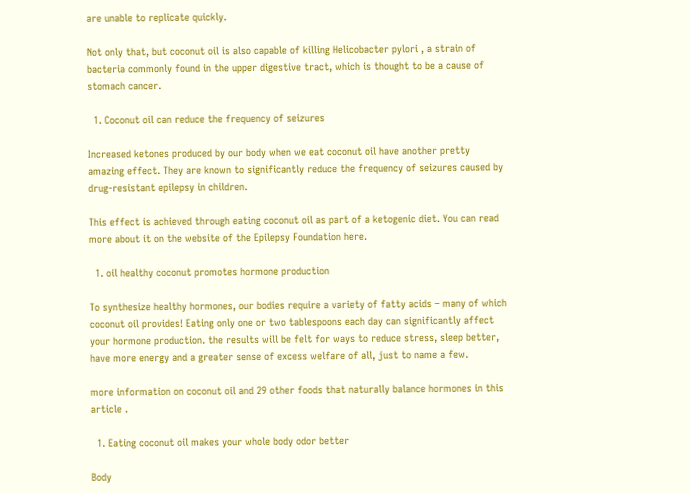are unable to replicate quickly.

Not only that, but coconut oil is also capable of killing Helicobacter pylori , a strain of bacteria commonly found in the upper digestive tract, which is thought to be a cause of stomach cancer.

  1. Coconut oil can reduce the frequency of seizures

Increased ketones produced by our body when we eat coconut oil have another pretty amazing effect. They are known to significantly reduce the frequency of seizures caused by drug-resistant epilepsy in children.

This effect is achieved through eating coconut oil as part of a ketogenic diet. You can read more about it on the website of the Epilepsy Foundation here.

  1. oil healthy coconut promotes hormone production

To synthesize healthy hormones, our bodies require a variety of fatty acids – many of which coconut oil provides! Eating only one or two tablespoons each day can significantly affect your hormone production. the results will be felt for ways to reduce stress, sleep better, have more energy and a greater sense of excess welfare of all, just to name a few.

more information on coconut oil and 29 other foods that naturally balance hormones in this article .

  1. Eating coconut oil makes your whole body odor better

Body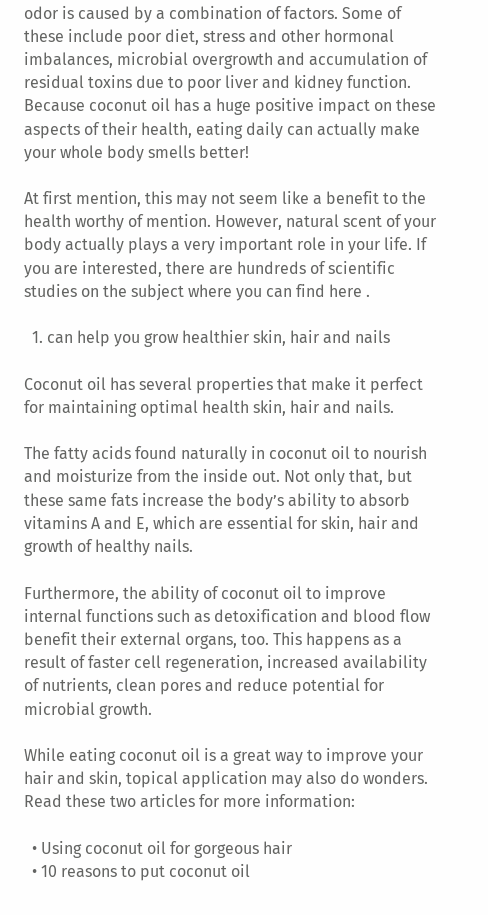odor is caused by a combination of factors. Some of these include poor diet, stress and other hormonal imbalances, microbial overgrowth and accumulation of residual toxins due to poor liver and kidney function. Because coconut oil has a huge positive impact on these aspects of their health, eating daily can actually make your whole body smells better!

At first mention, this may not seem like a benefit to the health worthy of mention. However, natural scent of your body actually plays a very important role in your life. If you are interested, there are hundreds of scientific studies on the subject where you can find here .

  1. can help you grow healthier skin, hair and nails

Coconut oil has several properties that make it perfect for maintaining optimal health skin, hair and nails.

The fatty acids found naturally in coconut oil to nourish and moisturize from the inside out. Not only that, but these same fats increase the body’s ability to absorb vitamins A and E, which are essential for skin, hair and growth of healthy nails.

Furthermore, the ability of coconut oil to improve internal functions such as detoxification and blood flow benefit their external organs, too. This happens as a result of faster cell regeneration, increased availability of nutrients, clean pores and reduce potential for microbial growth.

While eating coconut oil is a great way to improve your hair and skin, topical application may also do wonders. Read these two articles for more information:

  • Using coconut oil for gorgeous hair
  • 10 reasons to put coconut oil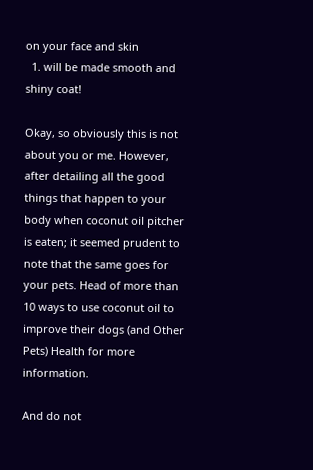on your face and skin
  1. will be made smooth and shiny coat!

Okay, so obviously this is not about you or me. However, after detailing all the good things that happen to your body when coconut oil pitcher is eaten; it seemed prudent to note that the same goes for your pets. Head of more than 10 ways to use coconut oil to improve their dogs (and Other Pets) Health for more information.

And do not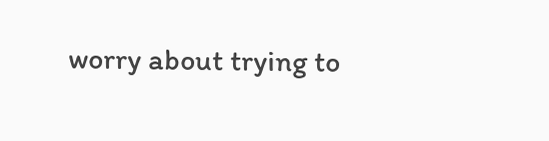worry about trying to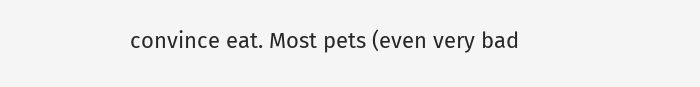convince eat. Most pets (even very bad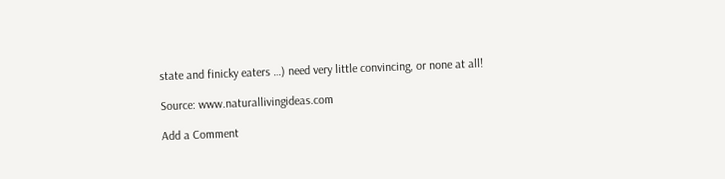state and finicky eaters …) need very little convincing, or none at all!

Source: www.naturallivingideas.com

Add a Comment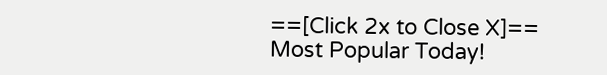==[Click 2x to Close X]==
Most Popular Today!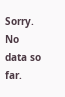Sorry. No data so far.